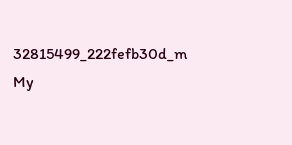32815499_222fefb30d_m My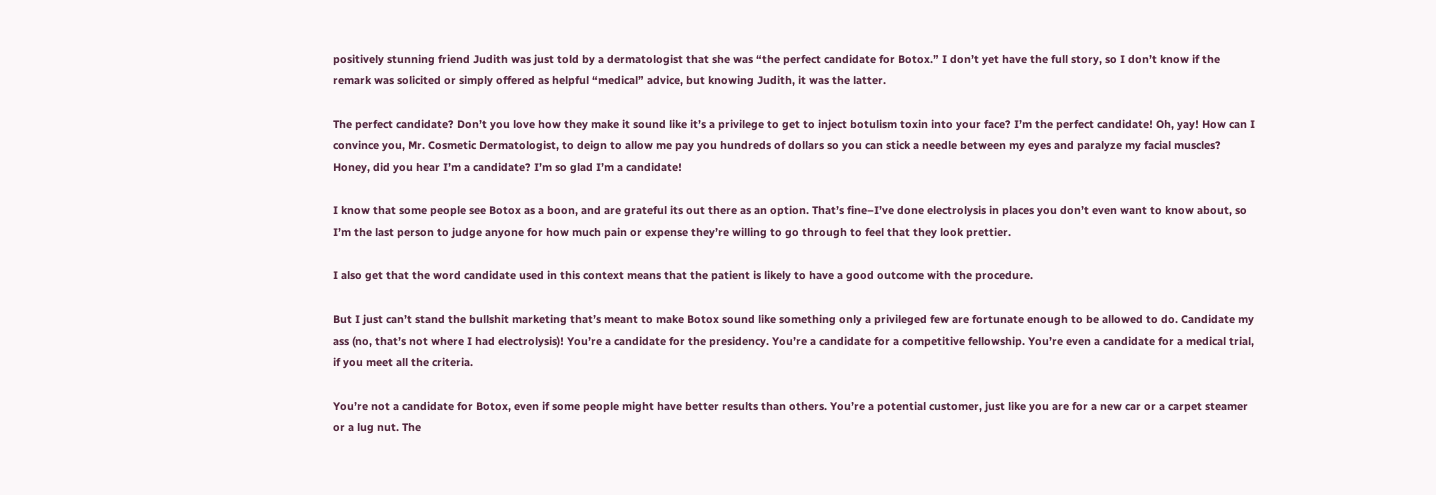positively stunning friend Judith was just told by a dermatologist that she was “the perfect candidate for Botox.” I don’t yet have the full story, so I don’t know if the remark was solicited or simply offered as helpful “medical” advice, but knowing Judith, it was the latter.

The perfect candidate? Don’t you love how they make it sound like it’s a privilege to get to inject botulism toxin into your face? I’m the perfect candidate! Oh, yay! How can I convince you, Mr. Cosmetic Dermatologist, to deign to allow me pay you hundreds of dollars so you can stick a needle between my eyes and paralyze my facial muscles? Honey, did you hear I’m a candidate? I’m so glad I’m a candidate!

I know that some people see Botox as a boon, and are grateful its out there as an option. That’s fine–I’ve done electrolysis in places you don’t even want to know about, so I’m the last person to judge anyone for how much pain or expense they’re willing to go through to feel that they look prettier.

I also get that the word candidate used in this context means that the patient is likely to have a good outcome with the procedure.

But I just can’t stand the bullshit marketing that’s meant to make Botox sound like something only a privileged few are fortunate enough to be allowed to do. Candidate my ass (no, that’s not where I had electrolysis)! You’re a candidate for the presidency. You’re a candidate for a competitive fellowship. You’re even a candidate for a medical trial, if you meet all the criteria.

You’re not a candidate for Botox, even if some people might have better results than others. You’re a potential customer, just like you are for a new car or a carpet steamer or a lug nut. The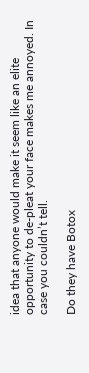idea that anyone would make it seem like an elite opportunity to de-pleat your face makes me annoyed. In case you couldn’t tell.

Do they have Botox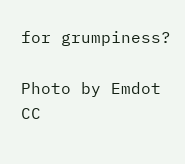for grumpiness?

Photo by Emdot CC